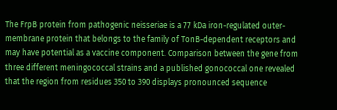The FrpB protein from pathogenic neisseriae is a 77 kDa iron-regulated outer-membrane protein that belongs to the family of TonB-dependent receptors and may have potential as a vaccine component. Comparison between the gene from three different meningococcal strains and a published gonococcal one revealed that the region from residues 350 to 390 displays pronounced sequence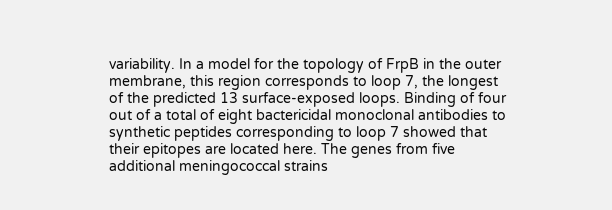variability. In a model for the topology of FrpB in the outer membrane, this region corresponds to loop 7, the longest of the predicted 13 surface-exposed loops. Binding of four out of a total of eight bactericidal monoclonal antibodies to synthetic peptides corresponding to loop 7 showed that their epitopes are located here. The genes from five additional meningococcal strains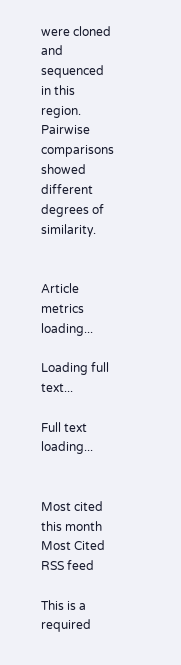were cloned and sequenced in this region. Pairwise comparisons showed different degrees of similarity.


Article metrics loading...

Loading full text...

Full text loading...


Most cited this month Most Cited RSS feed

This is a required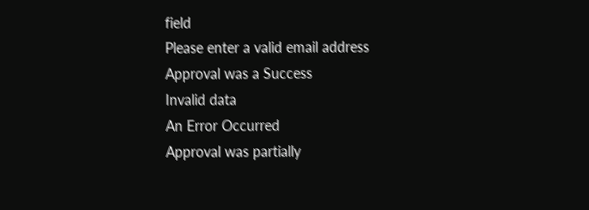field
Please enter a valid email address
Approval was a Success
Invalid data
An Error Occurred
Approval was partially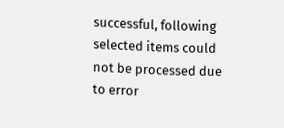successful, following selected items could not be processed due to error